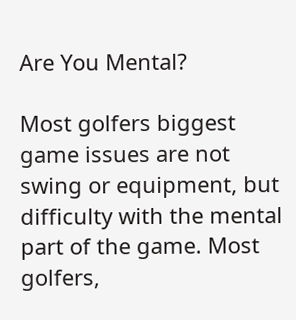Are You Mental?

Most golfers biggest game issues are not swing or equipment, but difficulty with the mental part of the game. Most golfers,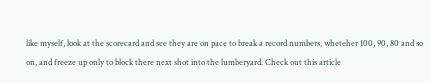like myself, look at the scorecard and see they are on pace to break a record numbers, wheteher 100, 90, 80 and so on, and freeze up only to block there next shot into the lumberyard. Check out this article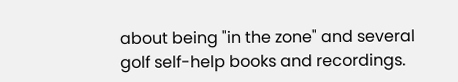about being "in the zone" and several golf self-help books and recordings.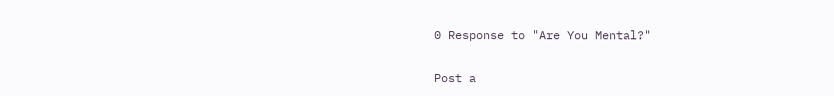0 Response to "Are You Mental?"

Post a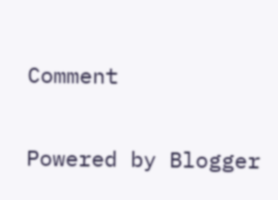Comment

Powered by Blogger